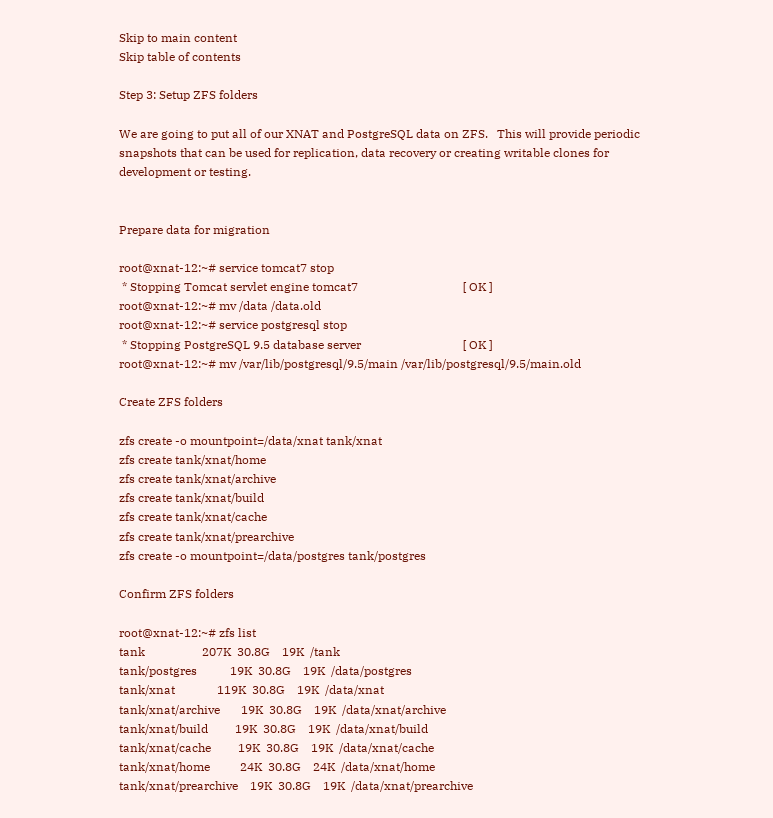Skip to main content
Skip table of contents

Step 3: Setup ZFS folders

We are going to put all of our XNAT and PostgreSQL data on ZFS.   This will provide periodic snapshots that can be used for replication, data recovery or creating writable clones for development or testing.


Prepare data for migration

root@xnat-12:~# service tomcat7 stop
 * Stopping Tomcat servlet engine tomcat7                                   [ OK ]
root@xnat-12:~# mv /data /data.old
root@xnat-12:~# service postgresql stop
 * Stopping PostgreSQL 9.5 database server                                  [ OK ]
root@xnat-12:~# mv /var/lib/postgresql/9.5/main /var/lib/postgresql/9.5/main.old

Create ZFS folders

zfs create -o mountpoint=/data/xnat tank/xnat
zfs create tank/xnat/home
zfs create tank/xnat/archive
zfs create tank/xnat/build
zfs create tank/xnat/cache
zfs create tank/xnat/prearchive
zfs create -o mountpoint=/data/postgres tank/postgres

Confirm ZFS folders

root@xnat-12:~# zfs list
tank                   207K  30.8G    19K  /tank
tank/postgres           19K  30.8G    19K  /data/postgres
tank/xnat              119K  30.8G    19K  /data/xnat
tank/xnat/archive       19K  30.8G    19K  /data/xnat/archive
tank/xnat/build         19K  30.8G    19K  /data/xnat/build
tank/xnat/cache         19K  30.8G    19K  /data/xnat/cache
tank/xnat/home          24K  30.8G    24K  /data/xnat/home
tank/xnat/prearchive    19K  30.8G    19K  /data/xnat/prearchive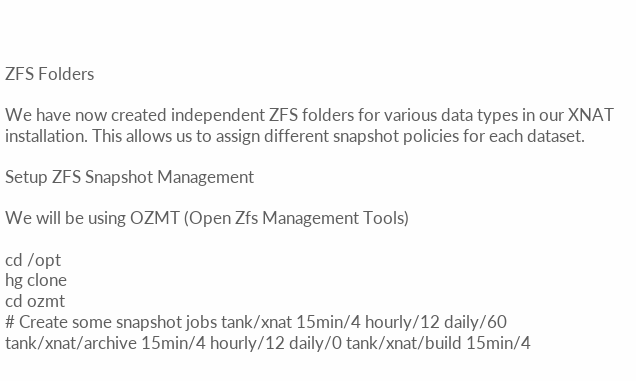ZFS Folders

We have now created independent ZFS folders for various data types in our XNAT installation. This allows us to assign different snapshot policies for each dataset.

Setup ZFS Snapshot Management

We will be using OZMT (Open Zfs Management Tools)

cd /opt
hg clone
cd ozmt
# Create some snapshot jobs tank/xnat 15min/4 hourly/12 daily/60 tank/xnat/archive 15min/4 hourly/12 daily/0 tank/xnat/build 15min/4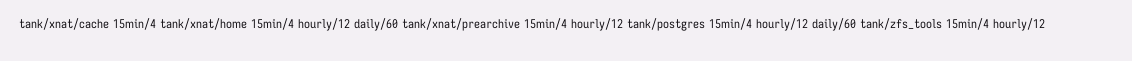tank/xnat/cache 15min/4 tank/xnat/home 15min/4 hourly/12 daily/60 tank/xnat/prearchive 15min/4 hourly/12 tank/postgres 15min/4 hourly/12 daily/60 tank/zfs_tools 15min/4 hourly/12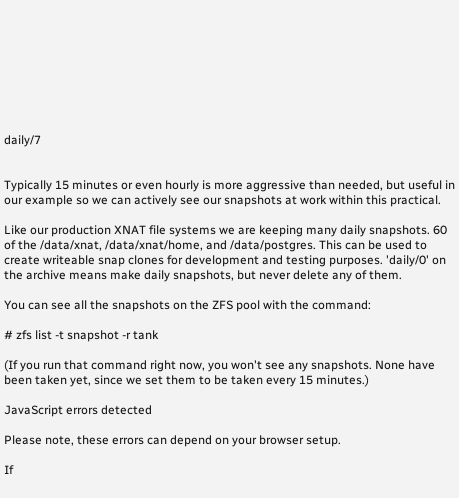daily/7


Typically 15 minutes or even hourly is more aggressive than needed, but useful in our example so we can actively see our snapshots at work within this practical.

Like our production XNAT file systems we are keeping many daily snapshots. 60 of the /data/xnat, /data/xnat/home, and /data/postgres. This can be used to create writeable snap clones for development and testing purposes. 'daily/0' on the archive means make daily snapshots, but never delete any of them.

You can see all the snapshots on the ZFS pool with the command:

# zfs list -t snapshot -r tank

(If you run that command right now, you won't see any snapshots. None have been taken yet, since we set them to be taken every 15 minutes.)

JavaScript errors detected

Please note, these errors can depend on your browser setup.

If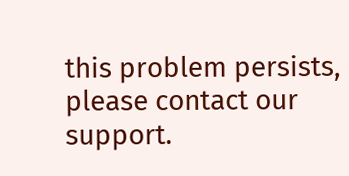this problem persists, please contact our support.